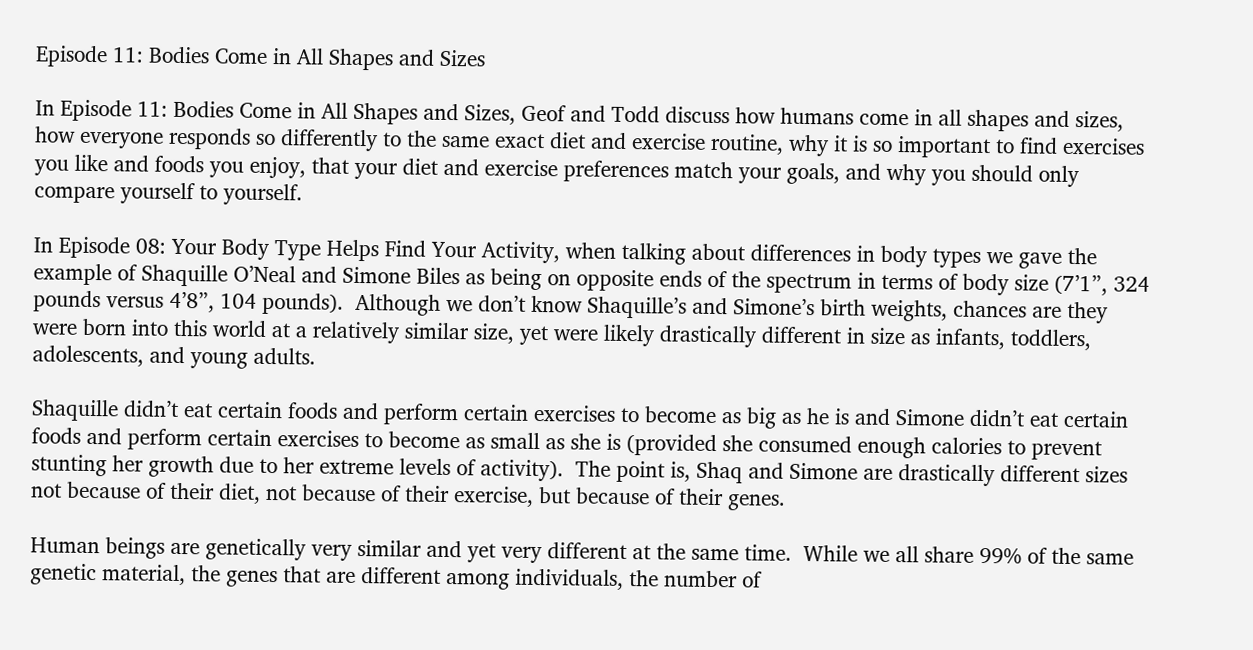Episode 11: Bodies Come in All Shapes and Sizes

In Episode 11: Bodies Come in All Shapes and Sizes, Geof and Todd discuss how humans come in all shapes and sizes, how everyone responds so differently to the same exact diet and exercise routine, why it is so important to find exercises you like and foods you enjoy, that your diet and exercise preferences match your goals, and why you should only compare yourself to yourself.

In Episode 08: Your Body Type Helps Find Your Activity, when talking about differences in body types we gave the example of Shaquille O’Neal and Simone Biles as being on opposite ends of the spectrum in terms of body size (7’1”, 324 pounds versus 4’8”, 104 pounds).  Although we don’t know Shaquille’s and Simone’s birth weights, chances are they were born into this world at a relatively similar size, yet were likely drastically different in size as infants, toddlers, adolescents, and young adults.

Shaquille didn’t eat certain foods and perform certain exercises to become as big as he is and Simone didn’t eat certain foods and perform certain exercises to become as small as she is (provided she consumed enough calories to prevent stunting her growth due to her extreme levels of activity).  The point is, Shaq and Simone are drastically different sizes not because of their diet, not because of their exercise, but because of their genes.

Human beings are genetically very similar and yet very different at the same time.  While we all share 99% of the same genetic material, the genes that are different among individuals, the number of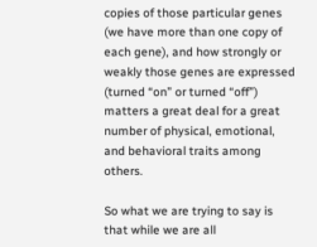copies of those particular genes (we have more than one copy of each gene), and how strongly or weakly those genes are expressed (turned “on” or turned “off”) matters a great deal for a great number of physical, emotional, and behavioral traits among others.

So what we are trying to say is that while we are all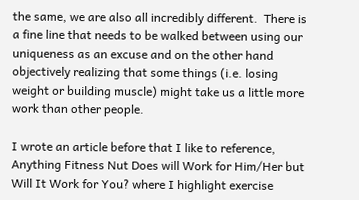the same, we are also all incredibly different.  There is a fine line that needs to be walked between using our uniqueness as an excuse and on the other hand objectively realizing that some things (i.e. losing weight or building muscle) might take us a little more work than other people.

I wrote an article before that I like to reference, Anything Fitness Nut Does will Work for Him/Her but Will It Work for You? where I highlight exercise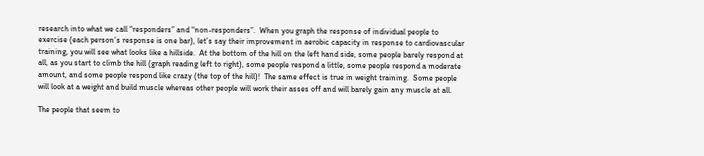research into what we call “responders” and “non-responders”.  When you graph the response of individual people to exercise (each person’s response is one bar), let’s say their improvement in aerobic capacity in response to cardiovascular training, you will see what looks like a hillside.  At the bottom of the hill on the left hand side, some people barely respond at all, as you start to climb the hill (graph reading left to right), some people respond a little, some people respond a moderate amount, and some people respond like crazy (the top of the hill)!  The same effect is true in weight training.  Some people will look at a weight and build muscle whereas other people will work their asses off and will barely gain any muscle at all.

The people that seem to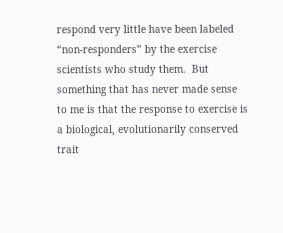respond very little have been labeled “non-responders” by the exercise scientists who study them.  But something that has never made sense to me is that the response to exercise is a biological, evolutionarily conserved trait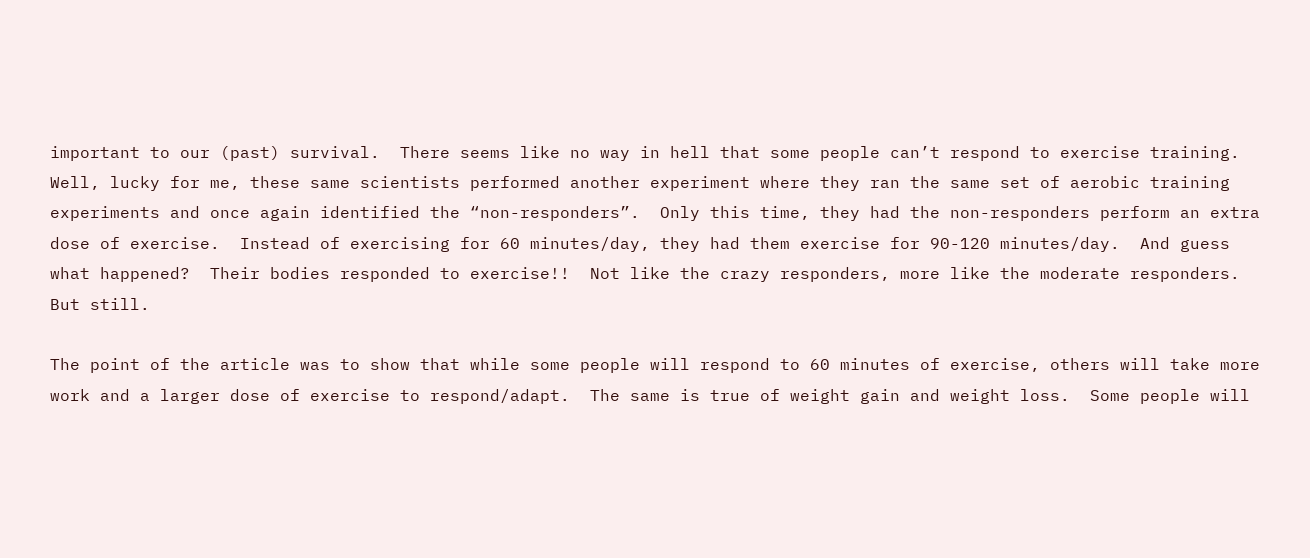important to our (past) survival.  There seems like no way in hell that some people can’t respond to exercise training.  Well, lucky for me, these same scientists performed another experiment where they ran the same set of aerobic training experiments and once again identified the “non-responders”.  Only this time, they had the non-responders perform an extra dose of exercise.  Instead of exercising for 60 minutes/day, they had them exercise for 90-120 minutes/day.  And guess what happened?  Their bodies responded to exercise!!  Not like the crazy responders, more like the moderate responders.  But still.

The point of the article was to show that while some people will respond to 60 minutes of exercise, others will take more work and a larger dose of exercise to respond/adapt.  The same is true of weight gain and weight loss.  Some people will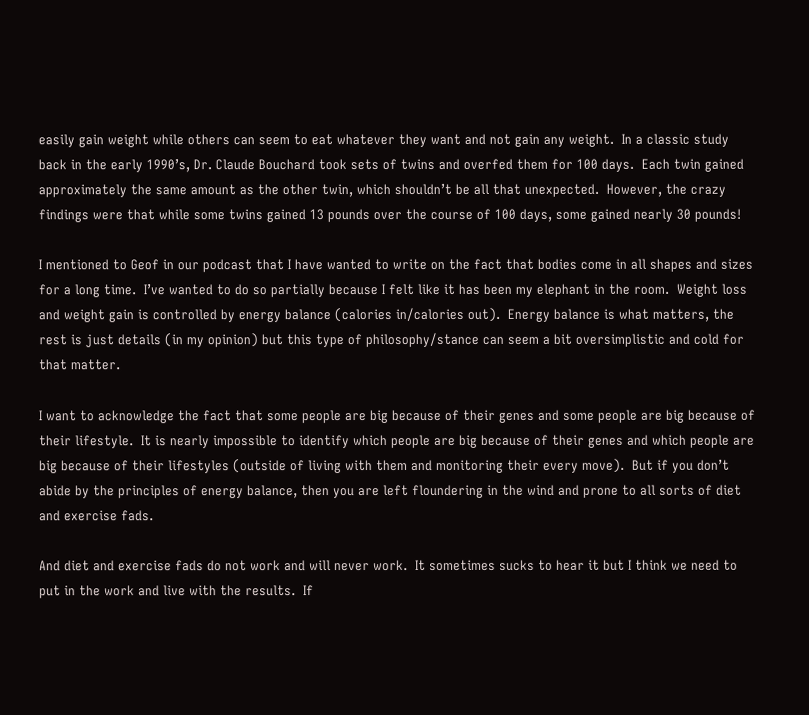easily gain weight while others can seem to eat whatever they want and not gain any weight.  In a classic study back in the early 1990’s, Dr. Claude Bouchard took sets of twins and overfed them for 100 days.  Each twin gained approximately the same amount as the other twin, which shouldn’t be all that unexpected.  However, the crazy findings were that while some twins gained 13 pounds over the course of 100 days, some gained nearly 30 pounds!

I mentioned to Geof in our podcast that I have wanted to write on the fact that bodies come in all shapes and sizes for a long time.  I’ve wanted to do so partially because I felt like it has been my elephant in the room.  Weight loss and weight gain is controlled by energy balance (calories in/calories out).  Energy balance is what matters, the rest is just details (in my opinion) but this type of philosophy/stance can seem a bit oversimplistic and cold for that matter.

I want to acknowledge the fact that some people are big because of their genes and some people are big because of their lifestyle.  It is nearly impossible to identify which people are big because of their genes and which people are big because of their lifestyles (outside of living with them and monitoring their every move).  But if you don’t abide by the principles of energy balance, then you are left floundering in the wind and prone to all sorts of diet and exercise fads.

And diet and exercise fads do not work and will never work.  It sometimes sucks to hear it but I think we need to put in the work and live with the results.  If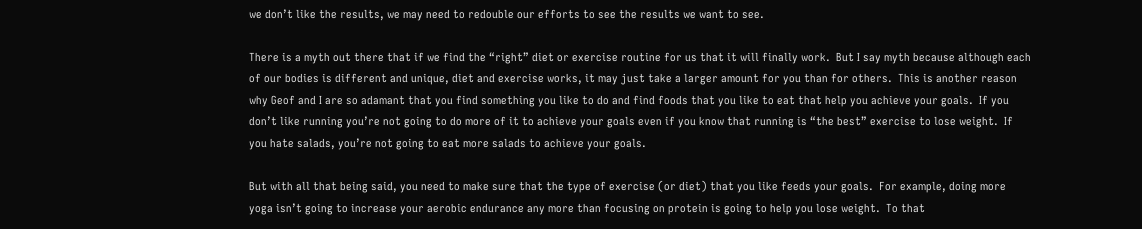we don’t like the results, we may need to redouble our efforts to see the results we want to see.

There is a myth out there that if we find the “right” diet or exercise routine for us that it will finally work.  But I say myth because although each of our bodies is different and unique, diet and exercise works, it may just take a larger amount for you than for others.  This is another reason why Geof and I are so adamant that you find something you like to do and find foods that you like to eat that help you achieve your goals.  If you don’t like running you’re not going to do more of it to achieve your goals even if you know that running is “the best” exercise to lose weight.  If you hate salads, you’re not going to eat more salads to achieve your goals.

But with all that being said, you need to make sure that the type of exercise (or diet) that you like feeds your goals.  For example, doing more yoga isn’t going to increase your aerobic endurance any more than focusing on protein is going to help you lose weight.  To that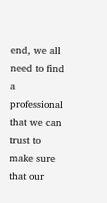end, we all need to find a professional that we can trust to make sure that our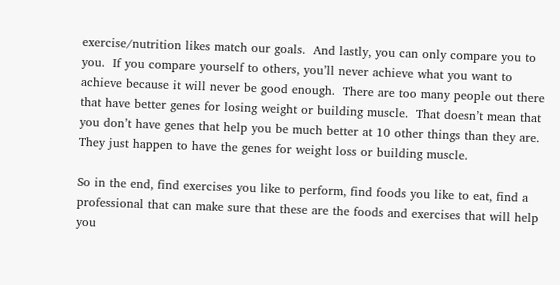exercise/nutrition likes match our goals.  And lastly, you can only compare you to you.  If you compare yourself to others, you’ll never achieve what you want to achieve because it will never be good enough.  There are too many people out there that have better genes for losing weight or building muscle.  That doesn’t mean that you don’t have genes that help you be much better at 10 other things than they are.  They just happen to have the genes for weight loss or building muscle.

So in the end, find exercises you like to perform, find foods you like to eat, find a professional that can make sure that these are the foods and exercises that will help you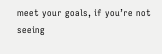meet your goals, if you’re not seeing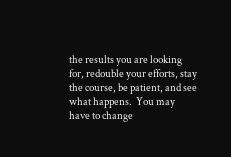the results you are looking for, redouble your efforts, stay the course, be patient, and see what happens.  You may have to change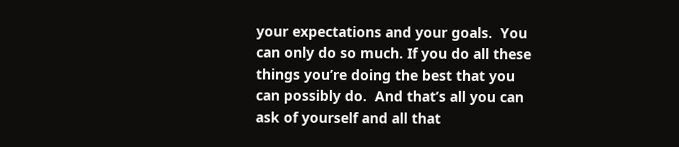your expectations and your goals.  You can only do so much. If you do all these things you’re doing the best that you can possibly do.  And that’s all you can ask of yourself and all that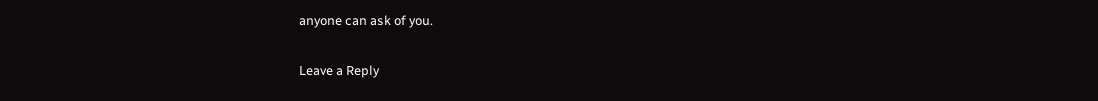anyone can ask of you.

Leave a Reply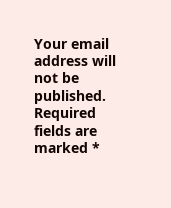Your email address will not be published. Required fields are marked *